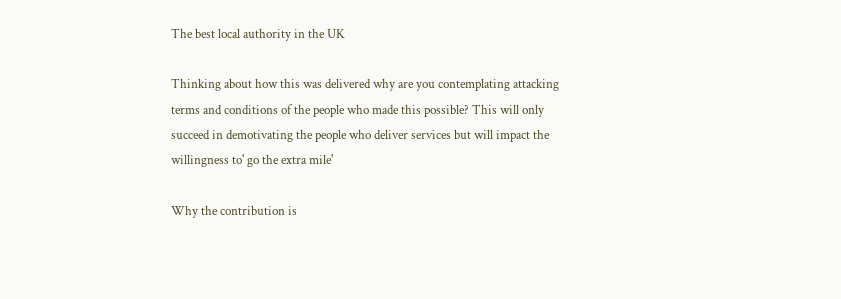The best local authority in the UK

Thinking about how this was delivered why are you contemplating attacking terms and conditions of the people who made this possible? This will only succeed in demotivating the people who deliver services but will impact the willingness to' go the extra mile'

Why the contribution is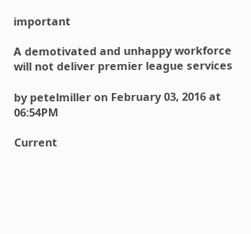important

A demotivated and unhappy workforce will not deliver premier league services

by petelmiller on February 03, 2016 at 06:54PM

Current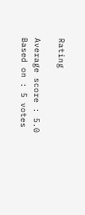Rating

Average score : 5.0
Based on : 5 votes